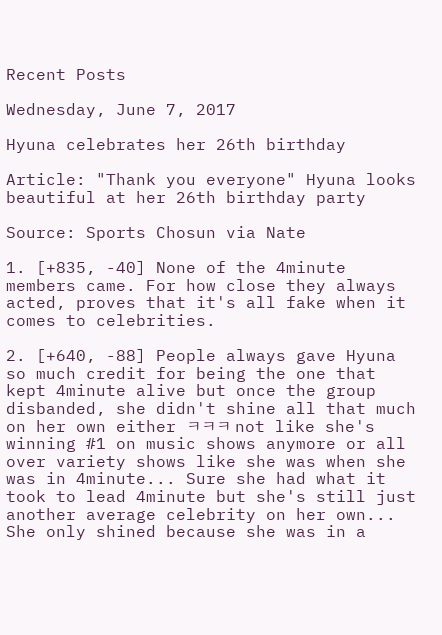Recent Posts

Wednesday, June 7, 2017

Hyuna celebrates her 26th birthday

Article: "Thank you everyone" Hyuna looks beautiful at her 26th birthday party

Source: Sports Chosun via Nate

1. [+835, -40] None of the 4minute members came. For how close they always acted, proves that it's all fake when it comes to celebrities.

2. [+640, -88] People always gave Hyuna so much credit for being the one that kept 4minute alive but once the group disbanded, she didn't shine all that much on her own either ㅋㅋㅋ not like she's winning #1 on music shows anymore or all over variety shows like she was when she was in 4minute... Sure she had what it took to lead 4minute but she's still just another average celebrity on her own... She only shined because she was in a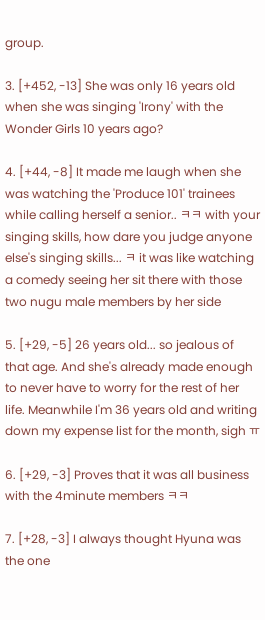group.

3. [+452, -13] She was only 16 years old when she was singing 'Irony' with the Wonder Girls 10 years ago?

4. [+44, -8] It made me laugh when she was watching the 'Produce 101' trainees while calling herself a senior.. ㅋㅋ with your singing skills, how dare you judge anyone else's singing skills... ㅋ it was like watching a comedy seeing her sit there with those two nugu male members by her side

5. [+29, -5] 26 years old... so jealous of that age. And she's already made enough to never have to worry for the rest of her life. Meanwhile I'm 36 years old and writing down my expense list for the month, sigh ㅠ

6. [+29, -3] Proves that it was all business with the 4minute members ㅋㅋ

7. [+28, -3] I always thought Hyuna was the one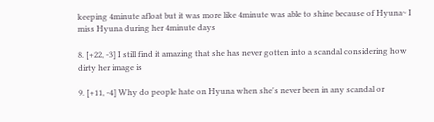keeping 4minute afloat but it was more like 4minute was able to shine because of Hyuna~ I miss Hyuna during her 4minute days

8. [+22, -3] I still find it amazing that she has never gotten into a scandal considering how dirty her image is

9. [+11, -4] Why do people hate on Hyuna when she's never been in any scandal or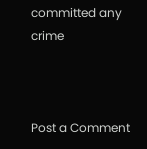committed any crime



Post a Comment